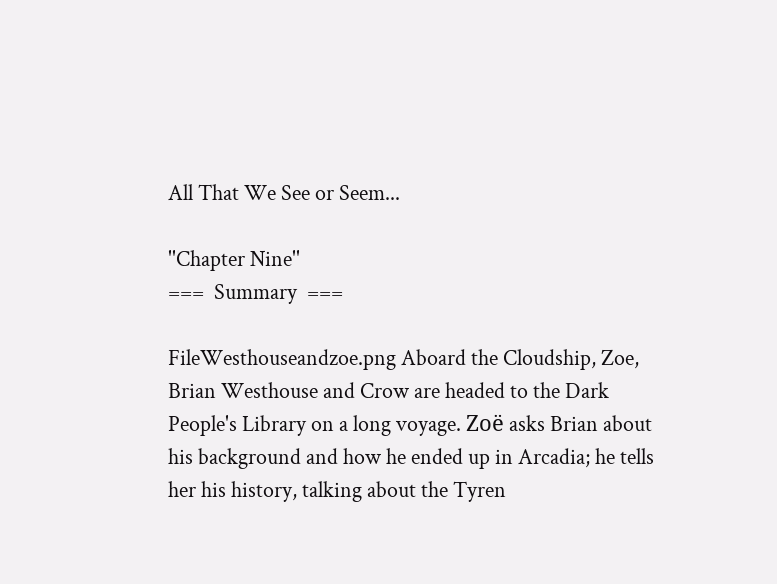All That We See or Seem...

''Chapter Nine''
===  Summary  ===

FileWesthouseandzoe.png Aboard the Cloudship, Zoe, Brian Westhouse and Crow are headed to the Dark People's Library on a long voyage. Zoë asks Brian about his background and how he ended up in Arcadia; he tells her his history, talking about the Tyren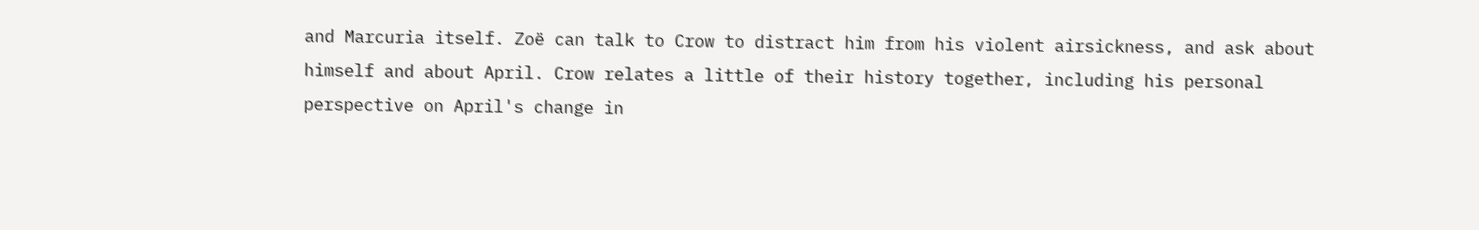and Marcuria itself. Zoë can talk to Crow to distract him from his violent airsickness, and ask about himself and about April. Crow relates a little of their history together, including his personal perspective on April's change in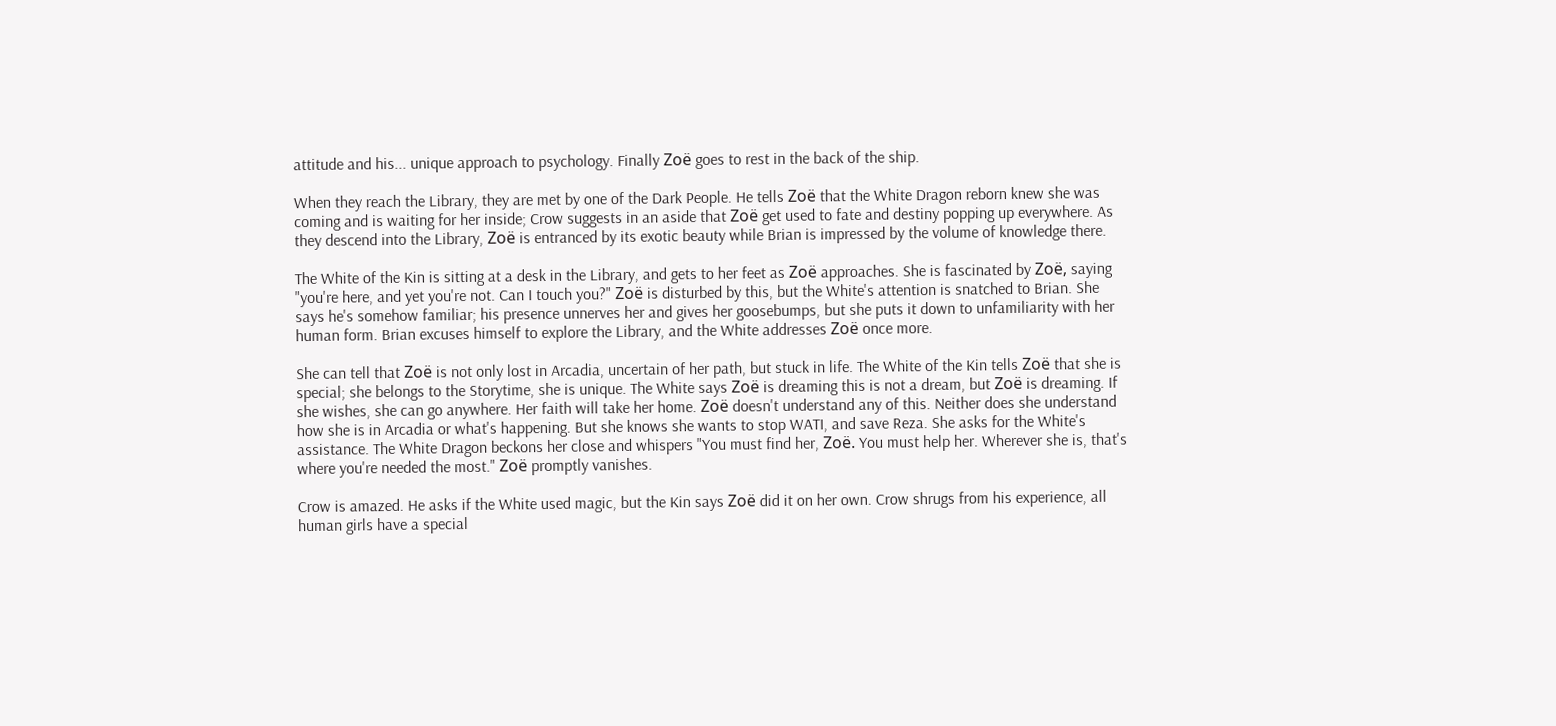attitude and his... unique approach to psychology. Finally Zoë goes to rest in the back of the ship.

When they reach the Library, they are met by one of the Dark People. He tells Zoë that the White Dragon reborn knew she was coming and is waiting for her inside; Crow suggests in an aside that Zoë get used to fate and destiny popping up everywhere. As they descend into the Library, Zoë is entranced by its exotic beauty while Brian is impressed by the volume of knowledge there.

The White of the Kin is sitting at a desk in the Library, and gets to her feet as Zoë approaches. She is fascinated by Zoë, saying "you're here, and yet you're not. Can I touch you?" Zoë is disturbed by this, but the White's attention is snatched to Brian. She says he's somehow familiar; his presence unnerves her and gives her goosebumps, but she puts it down to unfamiliarity with her human form. Brian excuses himself to explore the Library, and the White addresses Zoë once more.

She can tell that Zoë is not only lost in Arcadia, uncertain of her path, but stuck in life. The White of the Kin tells Zoë that she is special; she belongs to the Storytime, she is unique. The White says Zoë is dreaming this is not a dream, but Zoë is dreaming. If she wishes, she can go anywhere. Her faith will take her home. Zoë doesn't understand any of this. Neither does she understand how she is in Arcadia or what's happening. But she knows she wants to stop WATI, and save Reza. She asks for the White's assistance. The White Dragon beckons her close and whispers "You must find her, Zoë. You must help her. Wherever she is, that's where you're needed the most." Zoë promptly vanishes.

Crow is amazed. He asks if the White used magic, but the Kin says Zoë did it on her own. Crow shrugs from his experience, all human girls have a special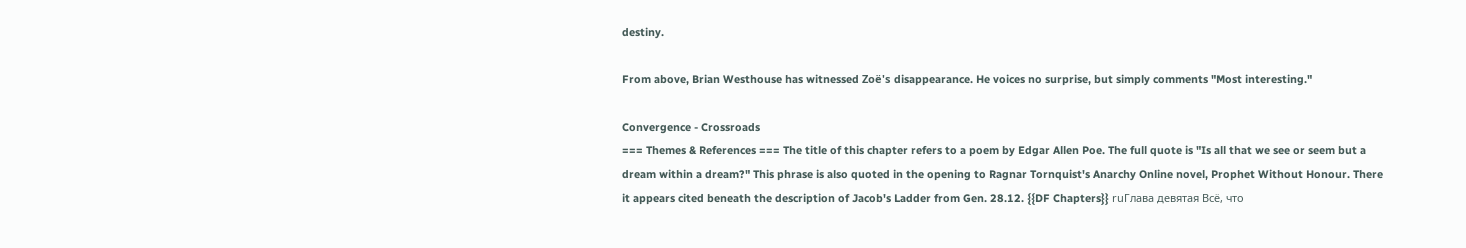destiny.

From above, Brian Westhouse has witnessed Zoë's disappearance. He voices no surprise, but simply comments "Most interesting."

Convergence - Crossroads
=== Themes & References === The title of this chapter refers to a poem by Edgar Allen Poe. The full quote is "Is all that we see or seem but a dream within a dream?" This phrase is also quoted in the opening to Ragnar Tornquist's Anarchy Online novel, Prophet Without Honour. There it appears cited beneath the description of Jacob's Ladder from Gen. 28.12. {{DF Chapters}} ruГлава девятая Всё, что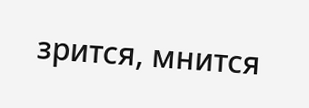зрится, мнится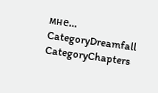мне… CategoryDreamfall CategoryChapters